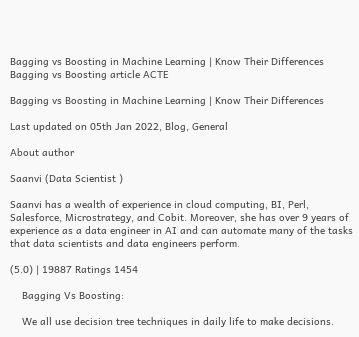Bagging vs Boosting in Machine Learning | Know Their Differences
Bagging vs Boosting article ACTE

Bagging vs Boosting in Machine Learning | Know Their Differences

Last updated on 05th Jan 2022, Blog, General

About author

Saanvi (Data Scientist )

Saanvi has a wealth of experience in cloud computing, BI, Perl, Salesforce, Microstrategy, and Cobit. Moreover, she has over 9 years of experience as a data engineer in AI and can automate many of the tasks that data scientists and data engineers perform.

(5.0) | 19887 Ratings 1454

    Bagging Vs Boosting:

    We all use decision tree techniques in daily life to make decisions.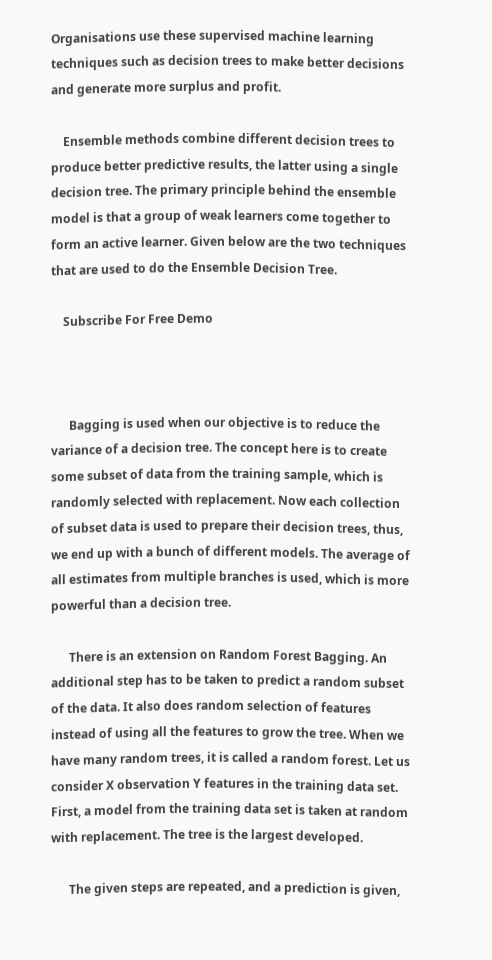Organisations use these supervised machine learning techniques such as decision trees to make better decisions and generate more surplus and profit.

    Ensemble methods combine different decision trees to produce better predictive results, the latter using a single decision tree. The primary principle behind the ensemble model is that a group of weak learners come together to form an active learner. Given below are the two techniques that are used to do the Ensemble Decision Tree.

    Subscribe For Free Demo



      Bagging is used when our objective is to reduce the variance of a decision tree. The concept here is to create some subset of data from the training sample, which is randomly selected with replacement. Now each collection of subset data is used to prepare their decision trees, thus, we end up with a bunch of different models. The average of all estimates from multiple branches is used, which is more powerful than a decision tree.

      There is an extension on Random Forest Bagging. An additional step has to be taken to predict a random subset of the data. It also does random selection of features instead of using all the features to grow the tree. When we have many random trees, it is called a random forest. Let us consider X observation Y features in the training data set. First, a model from the training data set is taken at random with replacement. The tree is the largest developed.

      The given steps are repeated, and a prediction is given,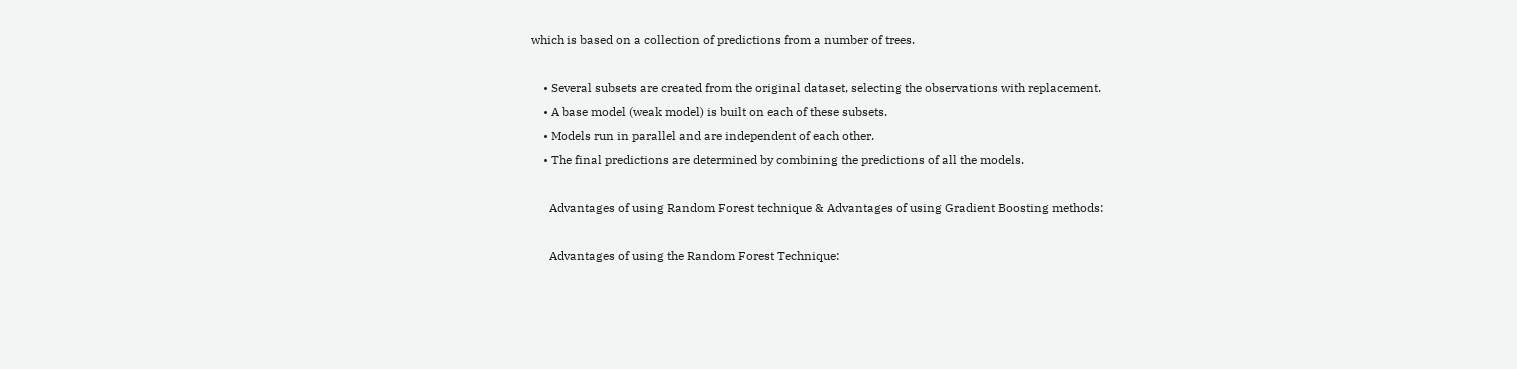which is based on a collection of predictions from a number of trees.

    • Several subsets are created from the original dataset, selecting the observations with replacement.
    • A base model (weak model) is built on each of these subsets.
    • Models run in parallel and are independent of each other.
    • The final predictions are determined by combining the predictions of all the models.

      Advantages of using Random Forest technique & Advantages of using Gradient Boosting methods:

      Advantages of using the Random Forest Technique: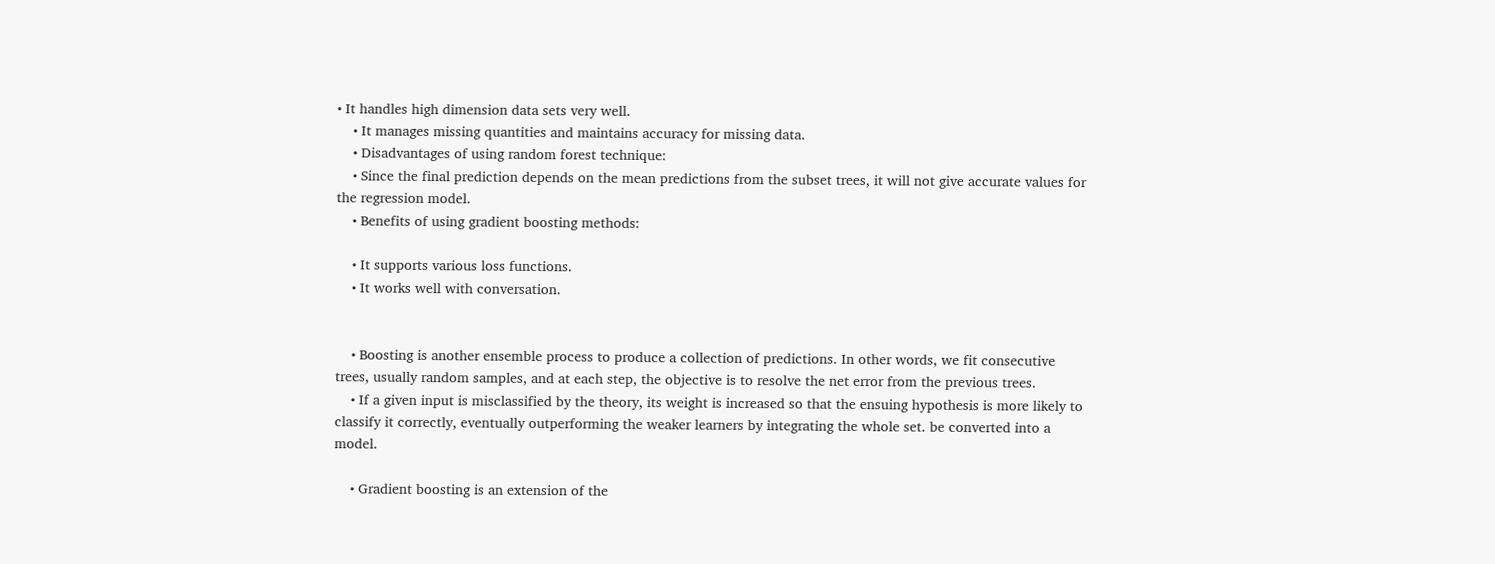• It handles high dimension data sets very well.
    • It manages missing quantities and maintains accuracy for missing data.
    • Disadvantages of using random forest technique:
    • Since the final prediction depends on the mean predictions from the subset trees, it will not give accurate values for the regression model.
    • Benefits of using gradient boosting methods:

    • It supports various loss functions.
    • It works well with conversation.


    • Boosting is another ensemble process to produce a collection of predictions. In other words, we fit consecutive trees, usually random samples, and at each step, the objective is to resolve the net error from the previous trees.
    • If a given input is misclassified by the theory, its weight is increased so that the ensuing hypothesis is more likely to classify it correctly, eventually outperforming the weaker learners by integrating the whole set. be converted into a model.

    • Gradient boosting is an extension of the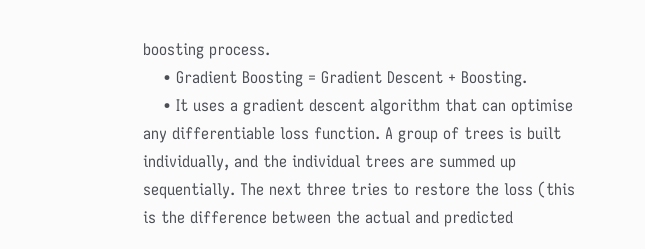boosting process.
    • Gradient Boosting = Gradient Descent + Boosting.
    • It uses a gradient descent algorithm that can optimise any differentiable loss function. A group of trees is built individually, and the individual trees are summed up sequentially. The next three tries to restore the loss (this is the difference between the actual and predicted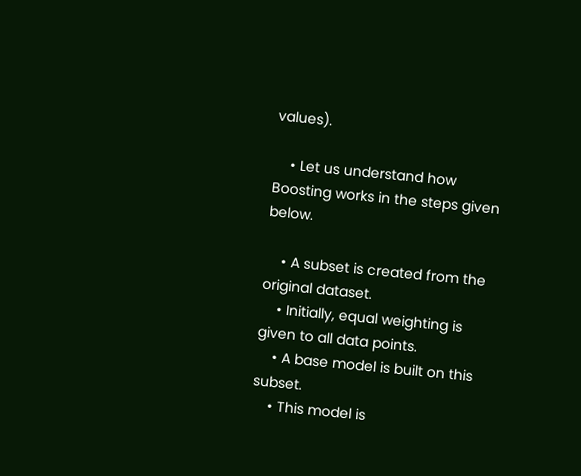values).

    • Let us understand how Boosting works in the steps given below.

    • A subset is created from the original dataset.
    • Initially, equal weighting is given to all data points.
    • A base model is built on this subset.
    • This model is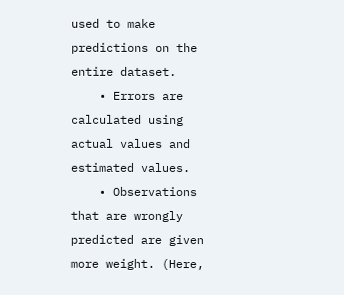used to make predictions on the entire dataset.
    • Errors are calculated using actual values and estimated values.
    • Observations that are wrongly predicted are given more weight. (Here,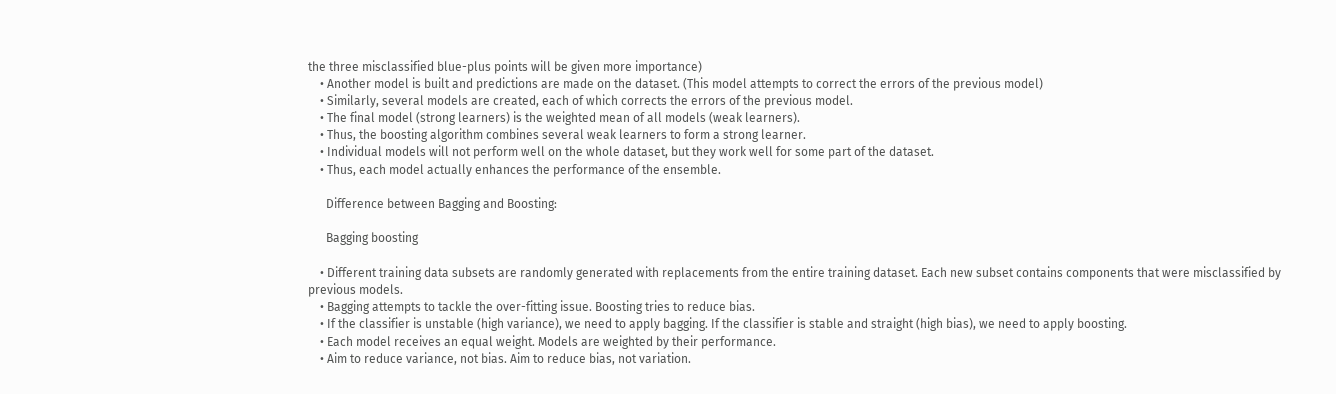the three misclassified blue-plus points will be given more importance)
    • Another model is built and predictions are made on the dataset. (This model attempts to correct the errors of the previous model)
    • Similarly, several models are created, each of which corrects the errors of the previous model.
    • The final model (strong learners) is the weighted mean of all models (weak learners).
    • Thus, the boosting algorithm combines several weak learners to form a strong learner.
    • Individual models will not perform well on the whole dataset, but they work well for some part of the dataset.
    • Thus, each model actually enhances the performance of the ensemble.

      Difference between Bagging and Boosting:

      Bagging boosting

    • Different training data subsets are randomly generated with replacements from the entire training dataset. Each new subset contains components that were misclassified by previous models.
    • Bagging attempts to tackle the over-fitting issue. Boosting tries to reduce bias.
    • If the classifier is unstable (high variance), we need to apply bagging. If the classifier is stable and straight (high bias), we need to apply boosting.
    • Each model receives an equal weight. Models are weighted by their performance.
    • Aim to reduce variance, not bias. Aim to reduce bias, not variation.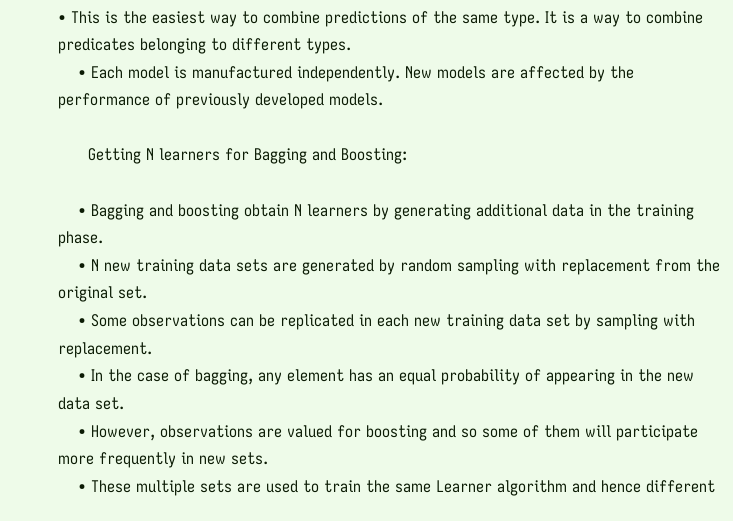• This is the easiest way to combine predictions of the same type. It is a way to combine predicates belonging to different types.
    • Each model is manufactured independently. New models are affected by the performance of previously developed models.

      Getting N learners for Bagging and Boosting:

    • Bagging and boosting obtain N learners by generating additional data in the training phase.
    • N new training data sets are generated by random sampling with replacement from the original set.
    • Some observations can be replicated in each new training data set by sampling with replacement.
    • In the case of bagging, any element has an equal probability of appearing in the new data set.
    • However, observations are valued for boosting and so some of them will participate more frequently in new sets.
    • These multiple sets are used to train the same Learner algorithm and hence different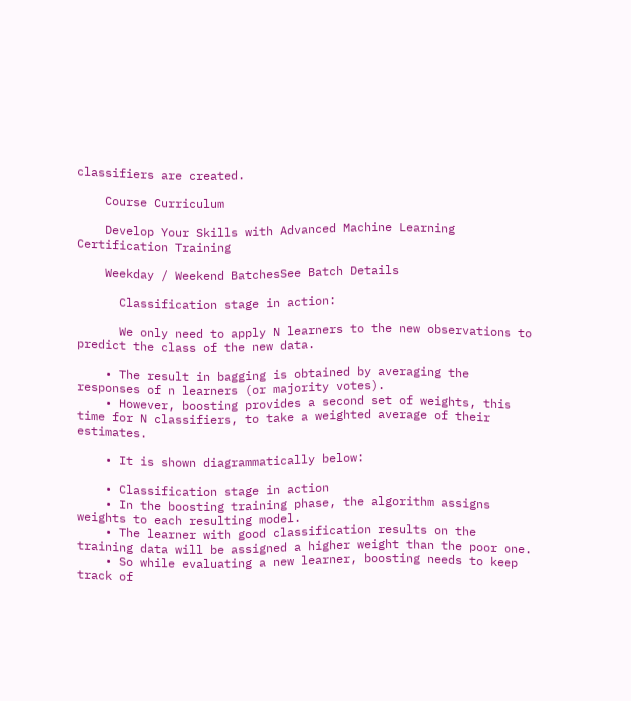classifiers are created.

    Course Curriculum

    Develop Your Skills with Advanced Machine Learning Certification Training

    Weekday / Weekend BatchesSee Batch Details

      Classification stage in action:

      We only need to apply N learners to the new observations to predict the class of the new data.

    • The result in bagging is obtained by averaging the responses of n learners (or majority votes).
    • However, boosting provides a second set of weights, this time for N classifiers, to take a weighted average of their estimates.

    • It is shown diagrammatically below:

    • Classification stage in action
    • In the boosting training phase, the algorithm assigns weights to each resulting model.
    • The learner with good classification results on the training data will be assigned a higher weight than the poor one.
    • So while evaluating a new learner, boosting needs to keep track of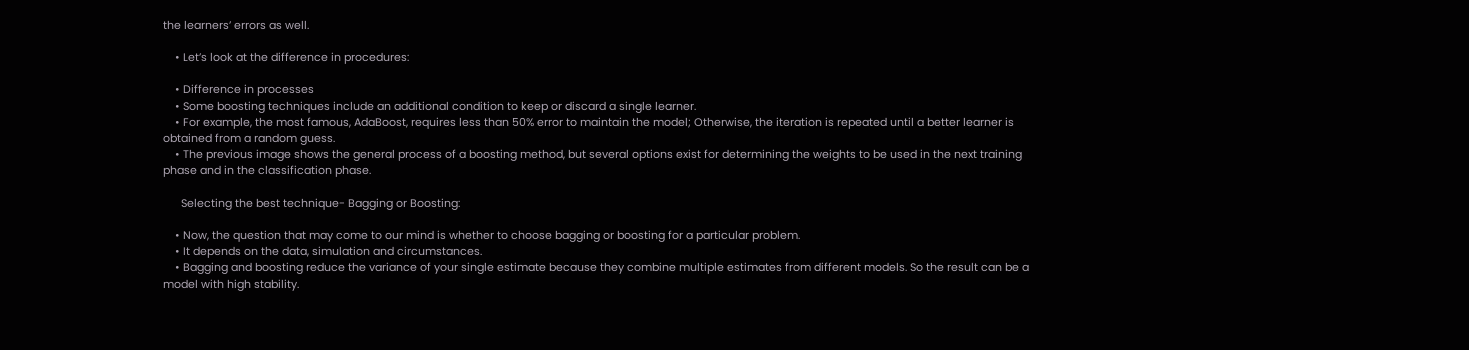the learners’ errors as well.

    • Let’s look at the difference in procedures:

    • Difference in processes
    • Some boosting techniques include an additional condition to keep or discard a single learner.
    • For example, the most famous, AdaBoost, requires less than 50% error to maintain the model; Otherwise, the iteration is repeated until a better learner is obtained from a random guess.
    • The previous image shows the general process of a boosting method, but several options exist for determining the weights to be used in the next training phase and in the classification phase.

      Selecting the best technique- Bagging or Boosting:

    • Now, the question that may come to our mind is whether to choose bagging or boosting for a particular problem.
    • It depends on the data, simulation and circumstances.
    • Bagging and boosting reduce the variance of your single estimate because they combine multiple estimates from different models. So the result can be a model with high stability.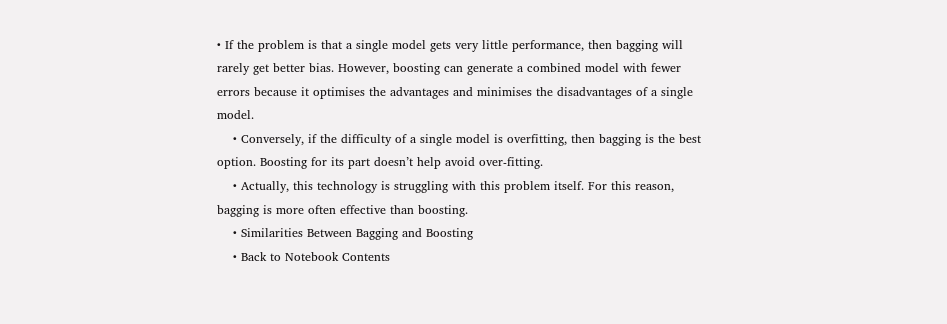• If the problem is that a single model gets very little performance, then bagging will rarely get better bias. However, boosting can generate a combined model with fewer errors because it optimises the advantages and minimises the disadvantages of a single model.
    • Conversely, if the difficulty of a single model is overfitting, then bagging is the best option. Boosting for its part doesn’t help avoid over-fitting.
    • Actually, this technology is struggling with this problem itself. For this reason, bagging is more often effective than boosting.
    • Similarities Between Bagging and Boosting
    • Back to Notebook Contents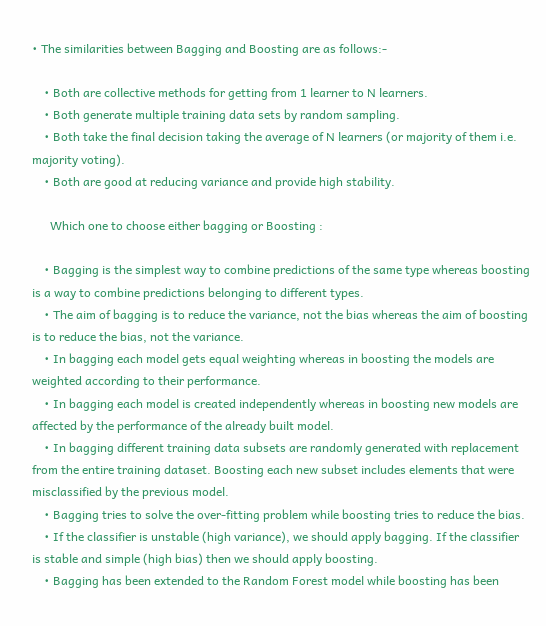• The similarities between Bagging and Boosting are as follows:-

    • Both are collective methods for getting from 1 learner to N learners.
    • Both generate multiple training data sets by random sampling.
    • Both take the final decision taking the average of N learners (or majority of them i.e. majority voting).
    • Both are good at reducing variance and provide high stability.

      Which one to choose either bagging or Boosting :

    • Bagging is the simplest way to combine predictions of the same type whereas boosting is a way to combine predictions belonging to different types.
    • The aim of bagging is to reduce the variance, not the bias whereas the aim of boosting is to reduce the bias, not the variance.
    • In bagging each model gets equal weighting whereas in boosting the models are weighted according to their performance.
    • In bagging each model is created independently whereas in boosting new models are affected by the performance of the already built model.
    • In bagging different training data subsets are randomly generated with replacement from the entire training dataset. Boosting each new subset includes elements that were misclassified by the previous model.
    • Bagging tries to solve the over-fitting problem while boosting tries to reduce the bias.
    • If the classifier is unstable (high variance), we should apply bagging. If the classifier is stable and simple (high bias) then we should apply boosting.
    • Bagging has been extended to the Random Forest model while boosting has been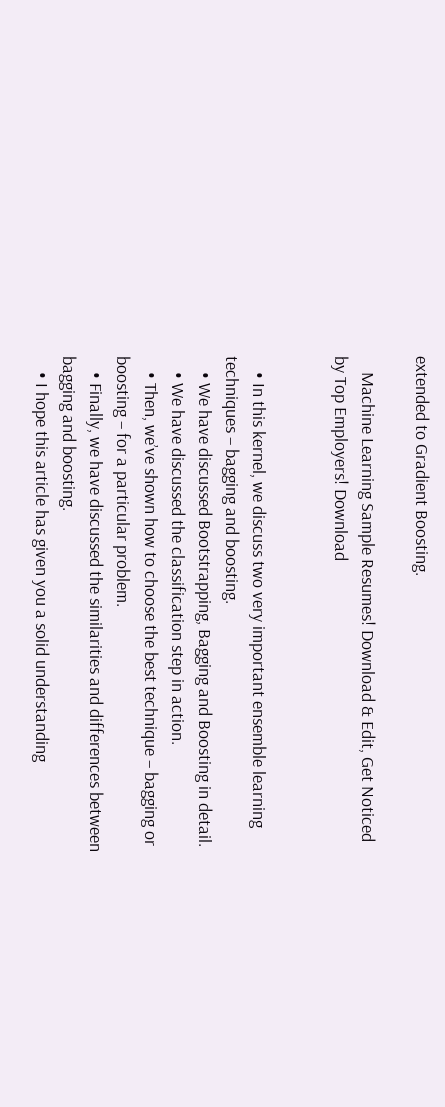extended to Gradient Boosting.

    Machine Learning Sample Resumes! Download & Edit, Get Noticed by Top Employers! Download


    • In this kernel, we discuss two very important ensemble learning techniques – bagging and boosting.
    • We have discussed Bootstrapping, Bagging and Boosting in detail.
    • We have discussed the classification step in action.
    • Then, we’ve shown how to choose the best technique – bagging or boosting – for a particular problem.
    • Finally, we have discussed the similarities and differences between bagging and boosting.
    • I hope this article has given you a solid understanding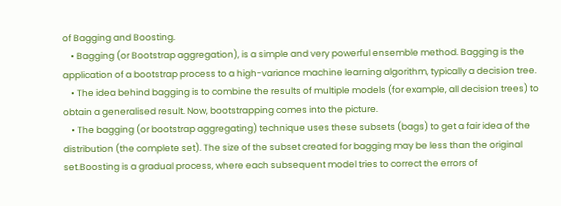of Bagging and Boosting.
    • Bagging (or Bootstrap aggregation), is a simple and very powerful ensemble method. Bagging is the application of a bootstrap process to a high-variance machine learning algorithm, typically a decision tree.
    • The idea behind bagging is to combine the results of multiple models (for example, all decision trees) to obtain a generalised result. Now, bootstrapping comes into the picture.
    • The bagging (or bootstrap aggregating) technique uses these subsets (bags) to get a fair idea of the distribution (the complete set). The size of the subset created for bagging may be less than the original set.Boosting is a gradual process, where each subsequent model tries to correct the errors of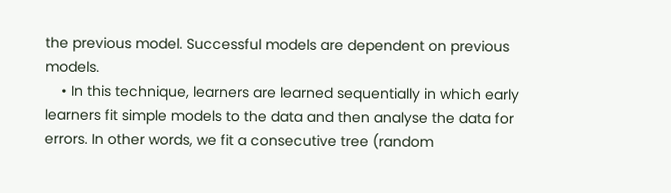the previous model. Successful models are dependent on previous models.
    • In this technique, learners are learned sequentially in which early learners fit simple models to the data and then analyse the data for errors. In other words, we fit a consecutive tree (random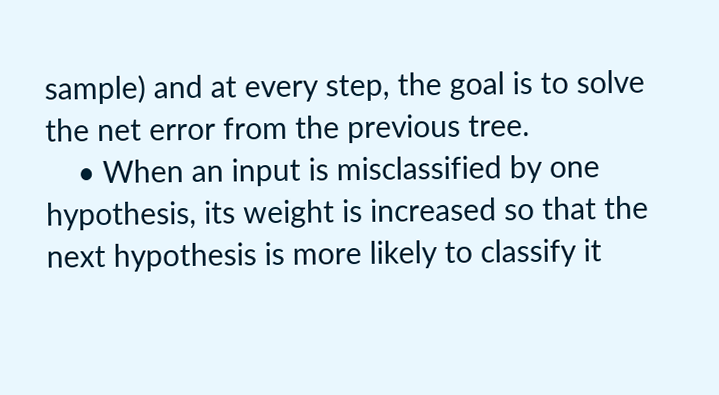sample) and at every step, the goal is to solve the net error from the previous tree.
    • When an input is misclassified by one hypothesis, its weight is increased so that the next hypothesis is more likely to classify it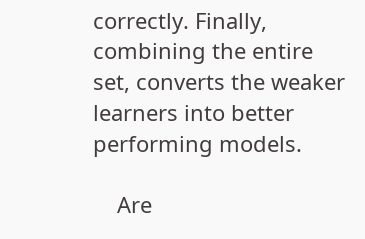correctly. Finally, combining the entire set, converts the weaker learners into better performing models.

    Are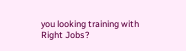you looking training with Right Jobs?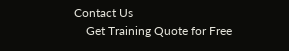Contact Us
    Get Training Quote for Free